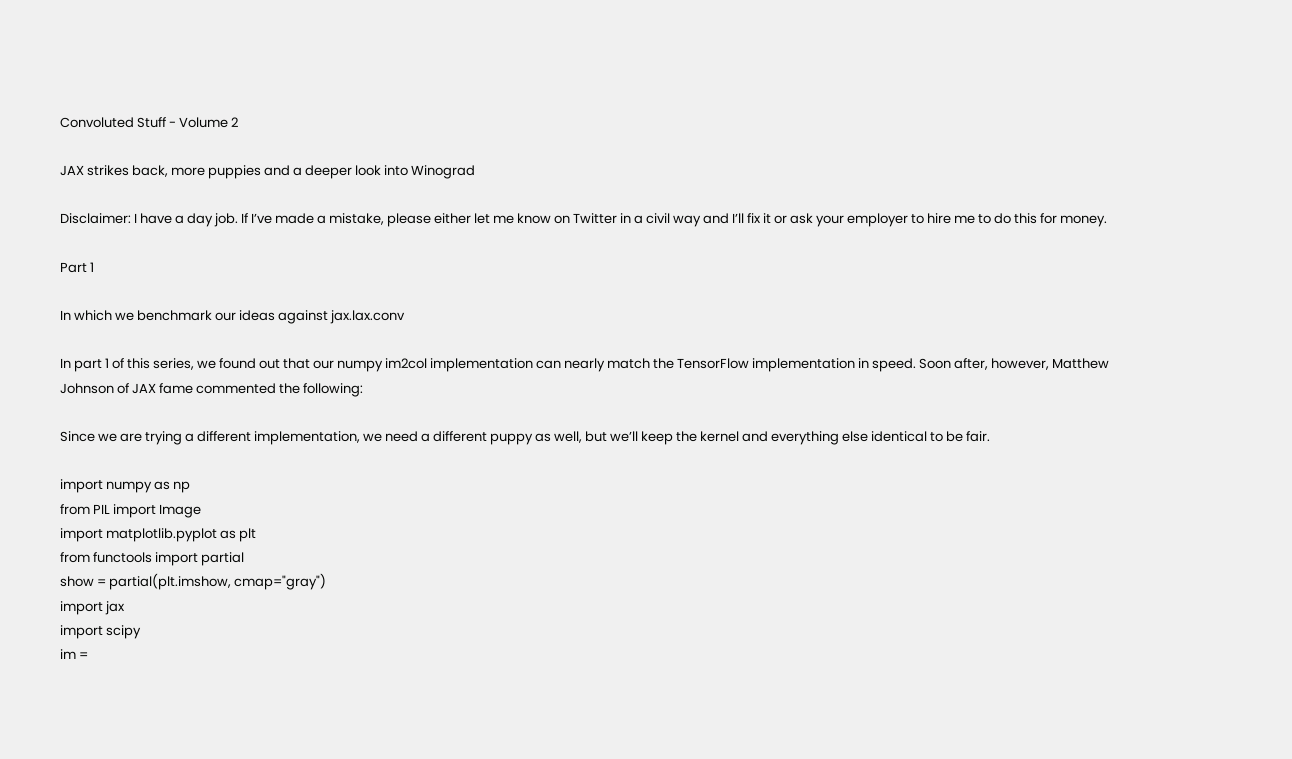Convoluted Stuff - Volume 2

JAX strikes back, more puppies and a deeper look into Winograd

Disclaimer: I have a day job. If I’ve made a mistake, please either let me know on Twitter in a civil way and I’ll fix it or ask your employer to hire me to do this for money.

Part 1

In which we benchmark our ideas against jax.lax.conv

In part 1 of this series, we found out that our numpy im2col implementation can nearly match the TensorFlow implementation in speed. Soon after, however, Matthew Johnson of JAX fame commented the following:

Since we are trying a different implementation, we need a different puppy as well, but we’ll keep the kernel and everything else identical to be fair.

import numpy as np
from PIL import Image
import matplotlib.pyplot as plt
from functools import partial
show = partial(plt.imshow, cmap="gray")
import jax
import scipy
im =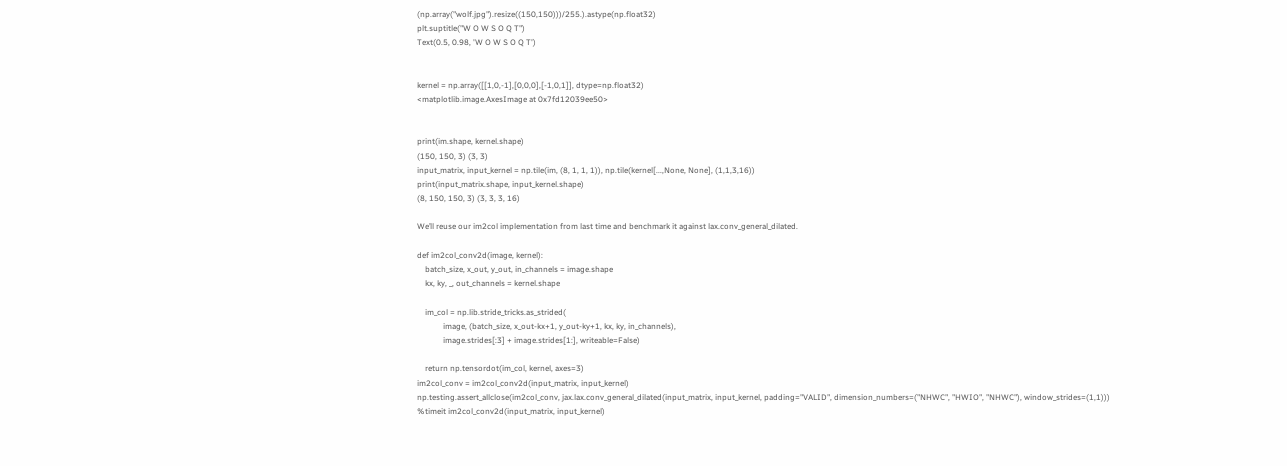(np.array("wolf.jpg").resize((150,150)))/255.).astype(np.float32)
plt.suptitle("W O W S O Q T")
Text(0.5, 0.98, 'W O W S O Q T')


kernel = np.array([[1,0,-1],[0,0,0],[-1,0,1]], dtype=np.float32)
<matplotlib.image.AxesImage at 0x7fd12039ee50>


print(im.shape, kernel.shape)
(150, 150, 3) (3, 3)
input_matrix, input_kernel = np.tile(im, (8, 1, 1, 1)), np.tile(kernel[...,None, None], (1,1,3,16))
print(input_matrix.shape, input_kernel.shape)
(8, 150, 150, 3) (3, 3, 3, 16)

We’ll reuse our im2col implementation from last time and benchmark it against lax.conv_general_dilated.

def im2col_conv2d(image, kernel):
    batch_size, x_out, y_out, in_channels = image.shape
    kx, ky, _, out_channels = kernel.shape

    im_col = np.lib.stride_tricks.as_strided(
             image, (batch_size, x_out-kx+1, y_out-ky+1, kx, ky, in_channels),
             image.strides[:3] + image.strides[1:], writeable=False)

    return np.tensordot(im_col, kernel, axes=3)
im2col_conv = im2col_conv2d(input_matrix, input_kernel)
np.testing.assert_allclose(im2col_conv, jax.lax.conv_general_dilated(input_matrix, input_kernel, padding="VALID", dimension_numbers=("NHWC", "HWIO", "NHWC"), window_strides=(1,1)))
%timeit im2col_conv2d(input_matrix, input_kernel)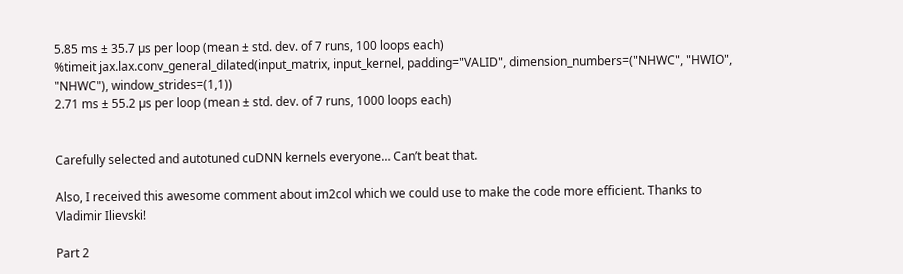5.85 ms ± 35.7 µs per loop (mean ± std. dev. of 7 runs, 100 loops each)
%timeit jax.lax.conv_general_dilated(input_matrix, input_kernel, padding="VALID", dimension_numbers=("NHWC", "HWIO", "NHWC"), window_strides=(1,1))
2.71 ms ± 55.2 µs per loop (mean ± std. dev. of 7 runs, 1000 loops each)


Carefully selected and autotuned cuDNN kernels everyone… Can’t beat that.

Also, I received this awesome comment about im2col which we could use to make the code more efficient. Thanks to Vladimir Ilievski!

Part 2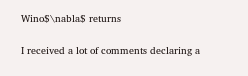Wino$\nabla$ returns

I received a lot of comments declaring a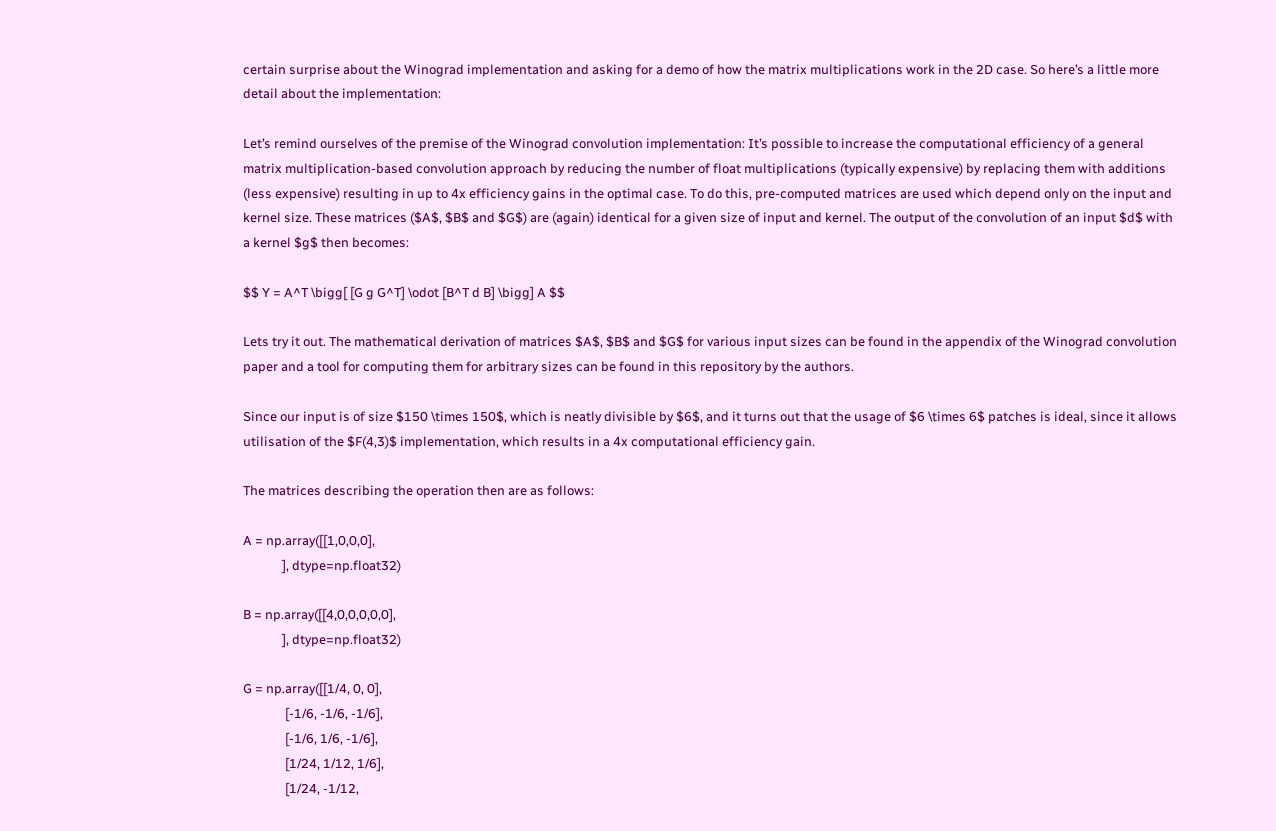certain surprise about the Winograd implementation and asking for a demo of how the matrix multiplications work in the 2D case. So here’s a little more detail about the implementation:

Let’s remind ourselves of the premise of the Winograd convolution implementation: It’s possible to increase the computational efficiency of a general matrix multiplication-based convolution approach by reducing the number of float multiplications (typically expensive) by replacing them with additions (less expensive) resulting in up to 4x efficiency gains in the optimal case. To do this, pre-computed matrices are used which depend only on the input and kernel size. These matrices ($A$, $B$ and $G$) are (again) identical for a given size of input and kernel. The output of the convolution of an input $d$ with a kernel $g$ then becomes:

$$ Y = A^T \bigg[ [G g G^T] \odot [B^T d B] \bigg] A $$

Lets try it out. The mathematical derivation of matrices $A$, $B$ and $G$ for various input sizes can be found in the appendix of the Winograd convolution paper and a tool for computing them for arbitrary sizes can be found in this repository by the authors.

Since our input is of size $150 \times 150$, which is neatly divisible by $6$, and it turns out that the usage of $6 \times 6$ patches is ideal, since it allows utilisation of the $F(4,3)$ implementation, which results in a 4x computational efficiency gain.

The matrices describing the operation then are as follows:

A = np.array([[1,0,0,0],
             ], dtype=np.float32)

B = np.array([[4,0,0,0,0,0],
             ], dtype=np.float32)

G = np.array([[1/4, 0, 0],
              [-1/6, -1/6, -1/6],
              [-1/6, 1/6, -1/6],
              [1/24, 1/12, 1/6],
              [1/24, -1/12,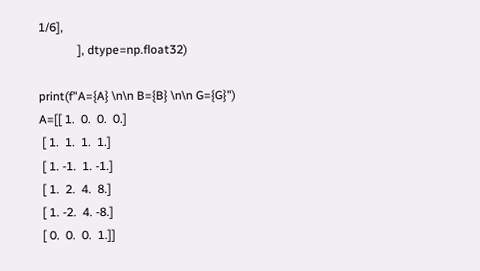1/6],
             ], dtype=np.float32)

print(f"A={A} \n\n B={B} \n\n G={G}")
A=[[ 1.  0.  0.  0.]
 [ 1.  1.  1.  1.]
 [ 1. -1.  1. -1.]
 [ 1.  2.  4.  8.]
 [ 1. -2.  4. -8.]
 [ 0.  0.  0.  1.]]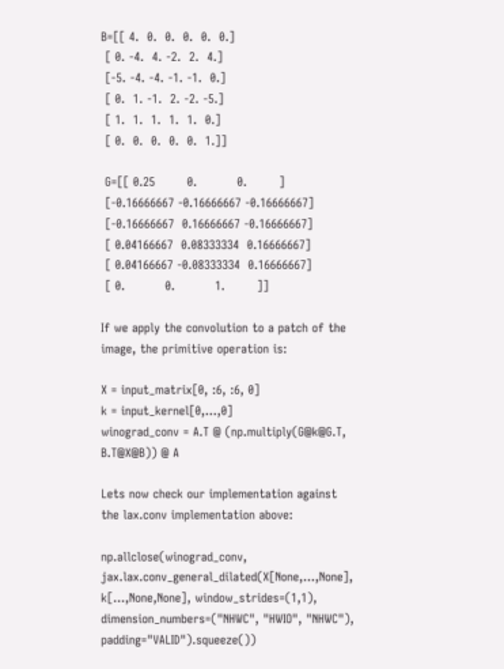B=[[ 4.  0.  0.  0.  0.  0.]
 [ 0. -4.  4. -2.  2.  4.]
 [-5. -4. -4. -1. -1.  0.]
 [ 0.  1. -1.  2. -2. -5.]
 [ 1.  1.  1.  1.  1.  0.]
 [ 0.  0.  0.  0.  0.  1.]]

 G=[[ 0.25        0.          0.        ]
 [-0.16666667 -0.16666667 -0.16666667]
 [-0.16666667  0.16666667 -0.16666667]
 [ 0.04166667  0.08333334  0.16666667]
 [ 0.04166667 -0.08333334  0.16666667]
 [ 0.          0.          1.        ]]

If we apply the convolution to a patch of the image, the primitive operation is:

X = input_matrix[0, :6, :6, 0]
k = input_kernel[0,...,0]
winograd_conv = A.T @ (np.multiply(G@k@G.T, B.T@X@B)) @ A

Lets now check our implementation against the lax.conv implementation above:

np.allclose(winograd_conv, jax.lax.conv_general_dilated(X[None,...,None], k[...,None,None], window_strides=(1,1), dimension_numbers=("NHWC", "HWIO", "NHWC"), padding="VALID").squeeze())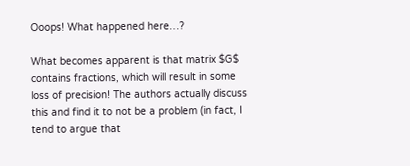Ooops! What happened here…?

What becomes apparent is that matrix $G$ contains fractions, which will result in some loss of precision! The authors actually discuss this and find it to not be a problem (in fact, I tend to argue that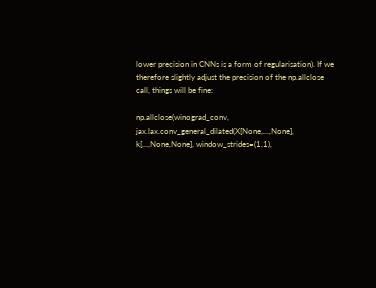lower precision in CNNs is a form of regularisation). If we therefore slightly adjust the precision of the np.allclose call, things will be fine:

np.allclose(winograd_conv, jax.lax.conv_general_dilated(X[None,...,None], k[...,None,None], window_strides=(1,1),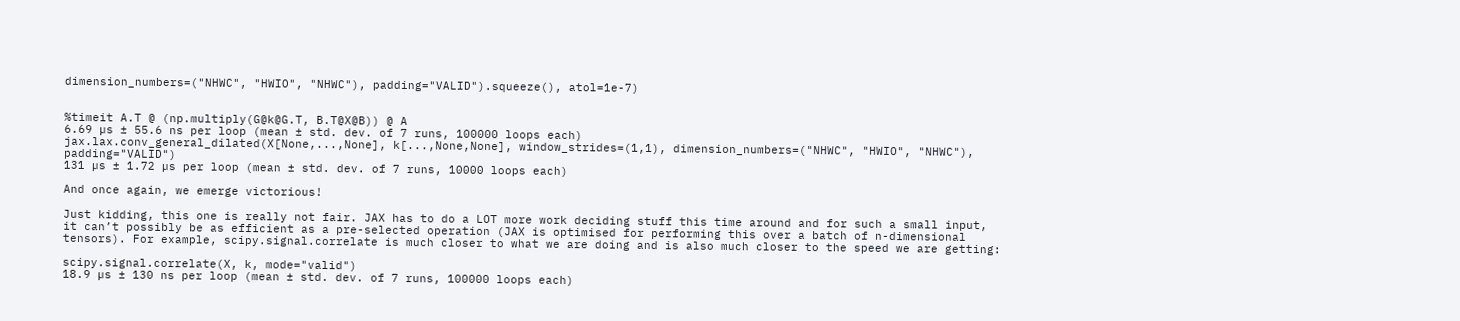dimension_numbers=("NHWC", "HWIO", "NHWC"), padding="VALID").squeeze(), atol=1e-7)


%timeit A.T @ (np.multiply(G@k@G.T, B.T@X@B)) @ A
6.69 µs ± 55.6 ns per loop (mean ± std. dev. of 7 runs, 100000 loops each)
jax.lax.conv_general_dilated(X[None,...,None], k[...,None,None], window_strides=(1,1), dimension_numbers=("NHWC", "HWIO", "NHWC"), padding="VALID")
131 µs ± 1.72 µs per loop (mean ± std. dev. of 7 runs, 10000 loops each)

And once again, we emerge victorious!

Just kidding, this one is really not fair. JAX has to do a LOT more work deciding stuff this time around and for such a small input, it can’t possibly be as efficient as a pre-selected operation (JAX is optimised for performing this over a batch of n-dimensional tensors). For example, scipy.signal.correlate is much closer to what we are doing and is also much closer to the speed we are getting:

scipy.signal.correlate(X, k, mode="valid")
18.9 µs ± 130 ns per loop (mean ± std. dev. of 7 runs, 100000 loops each)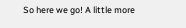So here we go! A little more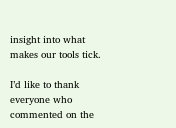insight into what makes our tools tick.

I’d like to thank everyone who commented on the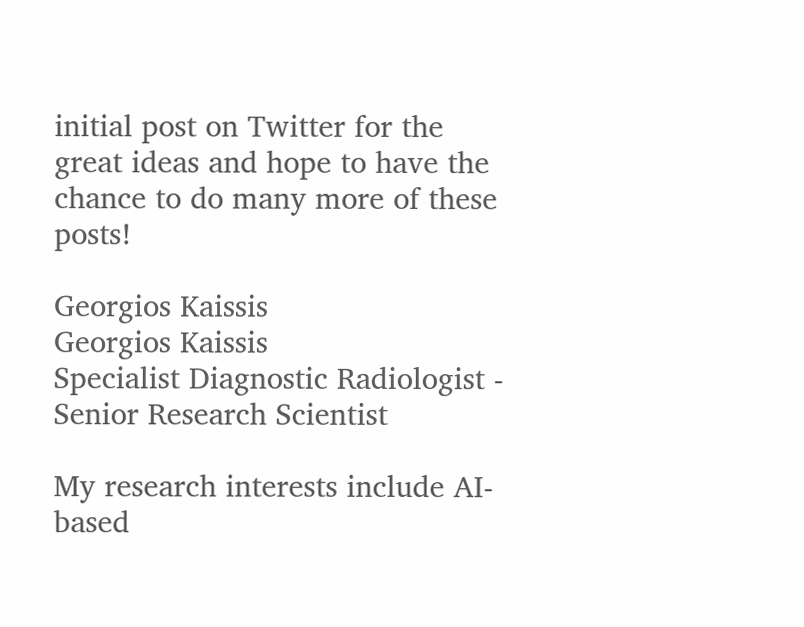initial post on Twitter for the great ideas and hope to have the chance to do many more of these posts!

Georgios Kaissis
Georgios Kaissis
Specialist Diagnostic Radiologist - Senior Research Scientist

My research interests include AI-based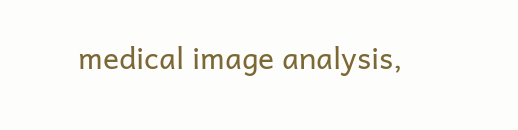medical image analysis,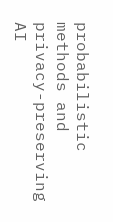probabilistic methods and privacy-preserving AI